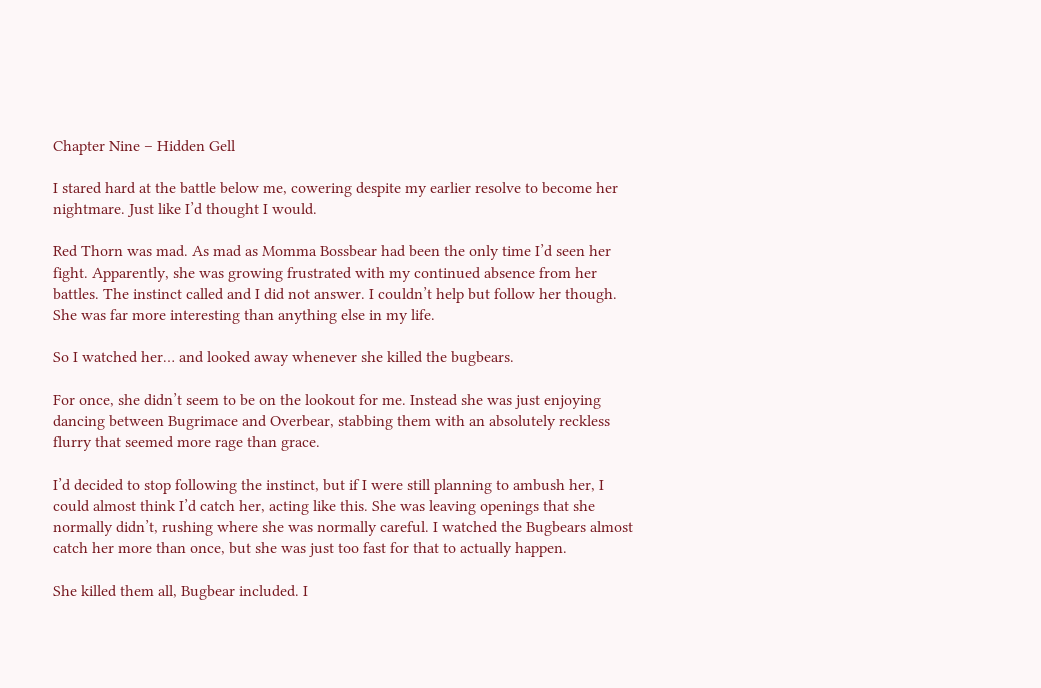Chapter Nine – Hidden Gell

I stared hard at the battle below me, cowering despite my earlier resolve to become her nightmare. Just like I’d thought I would.

Red Thorn was mad. As mad as Momma Bossbear had been the only time I’d seen her fight. Apparently, she was growing frustrated with my continued absence from her battles. The instinct called and I did not answer. I couldn’t help but follow her though. She was far more interesting than anything else in my life.

So I watched her… and looked away whenever she killed the bugbears.

For once, she didn’t seem to be on the lookout for me. Instead she was just enjoying dancing between Bugrimace and Overbear, stabbing them with an absolutely reckless flurry that seemed more rage than grace.

I’d decided to stop following the instinct, but if I were still planning to ambush her, I could almost think I’d catch her, acting like this. She was leaving openings that she normally didn’t, rushing where she was normally careful. I watched the Bugbears almost catch her more than once, but she was just too fast for that to actually happen.

She killed them all, Bugbear included. I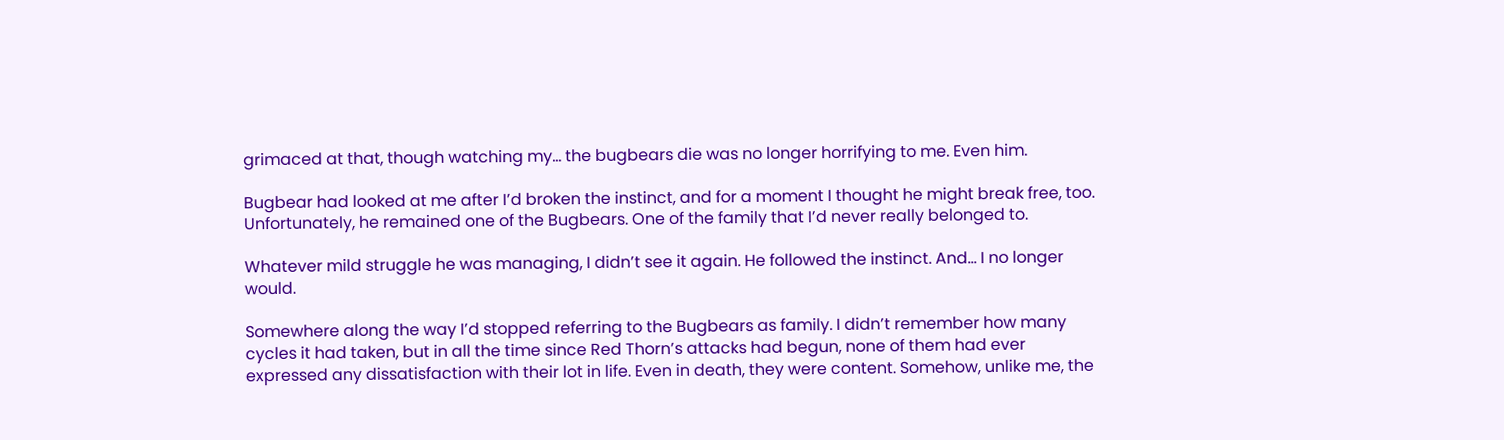grimaced at that, though watching my… the bugbears die was no longer horrifying to me. Even him.

Bugbear had looked at me after I’d broken the instinct, and for a moment I thought he might break free, too. Unfortunately, he remained one of the Bugbears. One of the family that I’d never really belonged to.

Whatever mild struggle he was managing, I didn’t see it again. He followed the instinct. And… I no longer would.

Somewhere along the way I’d stopped referring to the Bugbears as family. I didn’t remember how many cycles it had taken, but in all the time since Red Thorn’s attacks had begun, none of them had ever expressed any dissatisfaction with their lot in life. Even in death, they were content. Somehow, unlike me, the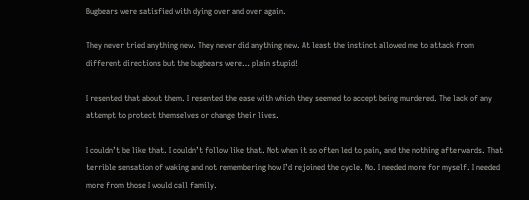Bugbears were satisfied with dying over and over again.

They never tried anything new. They never did anything new. At least the instinct allowed me to attack from different directions but the bugbears were… plain stupid!

I resented that about them. I resented the ease with which they seemed to accept being murdered. The lack of any attempt to protect themselves or change their lives.

I couldn’t be like that. I couldn’t follow like that. Not when it so often led to pain, and the nothing afterwards. That terrible sensation of waking and not remembering how I’d rejoined the cycle. No. I needed more for myself. I needed more from those I would call family.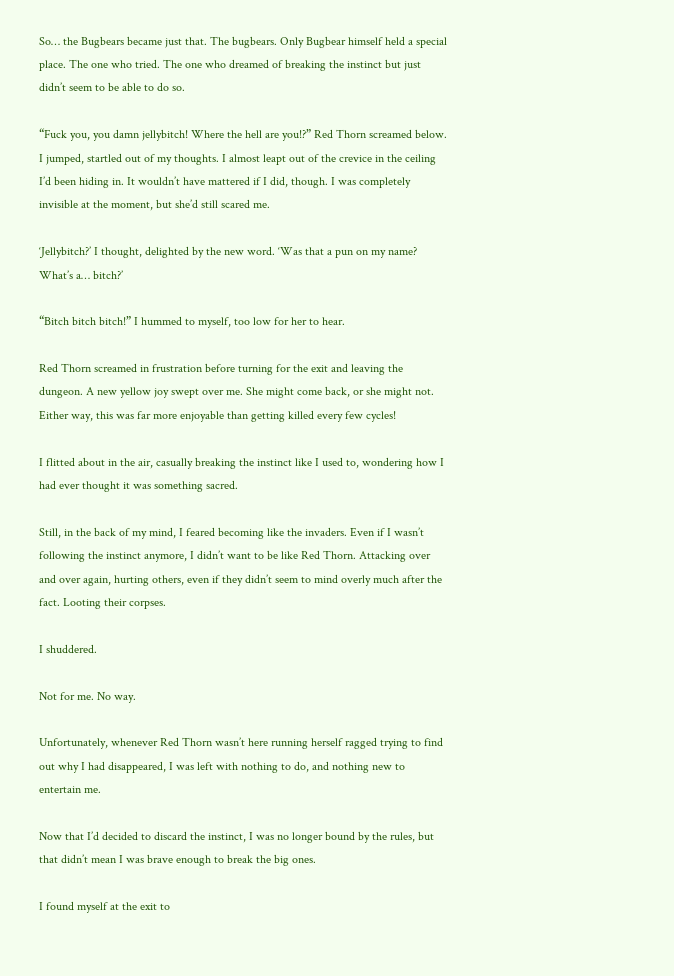So… the Bugbears became just that. The bugbears. Only Bugbear himself held a special place. The one who tried. The one who dreamed of breaking the instinct but just didn’t seem to be able to do so.

“Fuck you, you damn jellybitch! Where the hell are you!?” Red Thorn screamed below. I jumped, startled out of my thoughts. I almost leapt out of the crevice in the ceiling I’d been hiding in. It wouldn’t have mattered if I did, though. I was completely invisible at the moment, but she’d still scared me.

‘Jellybitch?’ I thought, delighted by the new word. ‘Was that a pun on my name? What’s a… bitch?’

“Bitch bitch bitch!” I hummed to myself, too low for her to hear.

Red Thorn screamed in frustration before turning for the exit and leaving the dungeon. A new yellow joy swept over me. She might come back, or she might not. Either way, this was far more enjoyable than getting killed every few cycles!

I flitted about in the air, casually breaking the instinct like I used to, wondering how I had ever thought it was something sacred.

Still, in the back of my mind, I feared becoming like the invaders. Even if I wasn’t following the instinct anymore, I didn’t want to be like Red Thorn. Attacking over and over again, hurting others, even if they didn’t seem to mind overly much after the fact. Looting their corpses.

I shuddered.

Not for me. No way.

Unfortunately, whenever Red Thorn wasn’t here running herself ragged trying to find out why I had disappeared, I was left with nothing to do, and nothing new to entertain me.

Now that I’d decided to discard the instinct, I was no longer bound by the rules, but that didn’t mean I was brave enough to break the big ones.

I found myself at the exit to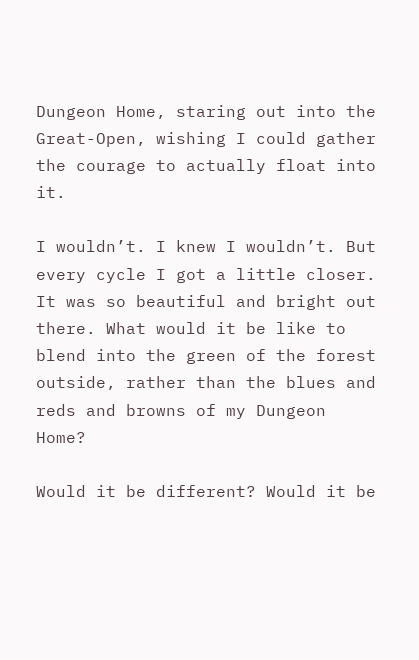Dungeon Home, staring out into the Great-Open, wishing I could gather the courage to actually float into it.

I wouldn’t. I knew I wouldn’t. But every cycle I got a little closer. It was so beautiful and bright out there. What would it be like to blend into the green of the forest outside, rather than the blues and reds and browns of my Dungeon Home?

Would it be different? Would it be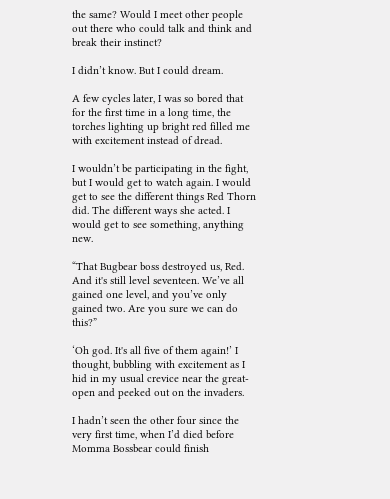the same? Would I meet other people out there who could talk and think and break their instinct?

I didn’t know. But I could dream.

A few cycles later, I was so bored that for the first time in a long time, the torches lighting up bright red filled me with excitement instead of dread.

I wouldn’t be participating in the fight, but I would get to watch again. I would get to see the different things Red Thorn did. The different ways she acted. I would get to see something, anything new.

“That Bugbear boss destroyed us, Red. And it's still level seventeen. We’ve all gained one level, and you’ve only gained two. Are you sure we can do this?”

‘Oh god. It's all five of them again!’ I thought, bubbling with excitement as I hid in my usual crevice near the great-open and peeked out on the invaders.

I hadn’t seen the other four since the very first time, when I’d died before Momma Bossbear could finish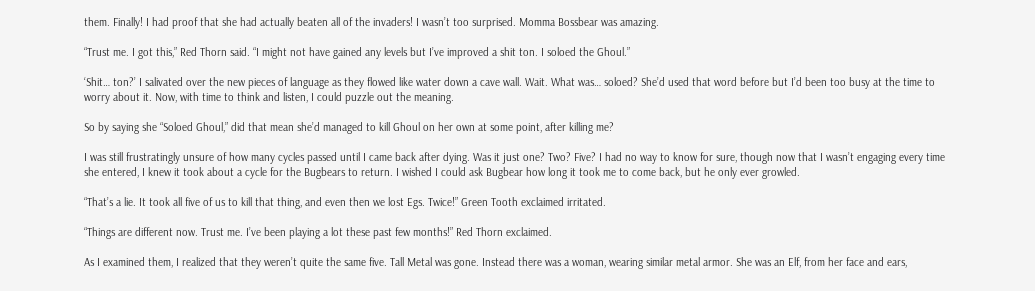them. Finally! I had proof that she had actually beaten all of the invaders! I wasn’t too surprised. Momma Bossbear was amazing.

“Trust me. I got this,” Red Thorn said. “I might not have gained any levels but I’ve improved a shit ton. I soloed the Ghoul.”

‘Shit… ton?’ I salivated over the new pieces of language as they flowed like water down a cave wall. Wait. What was… soloed? She’d used that word before but I’d been too busy at the time to worry about it. Now, with time to think and listen, I could puzzle out the meaning.

So by saying she “Soloed Ghoul,” did that mean she’d managed to kill Ghoul on her own at some point, after killing me?

I was still frustratingly unsure of how many cycles passed until I came back after dying. Was it just one? Two? Five? I had no way to know for sure, though now that I wasn’t engaging every time she entered, I knew it took about a cycle for the Bugbears to return. I wished I could ask Bugbear how long it took me to come back, but he only ever growled.

“That’s a lie. It took all five of us to kill that thing, and even then we lost Egs. Twice!” Green Tooth exclaimed irritated.

“Things are different now. Trust me. I’ve been playing a lot these past few months!” Red Thorn exclaimed.

As I examined them, I realized that they weren’t quite the same five. Tall Metal was gone. Instead there was a woman, wearing similar metal armor. She was an Elf, from her face and ears,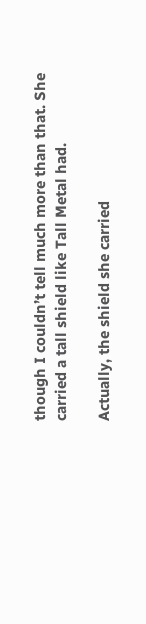though I couldn’t tell much more than that. She carried a tall shield like Tall Metal had.

Actually, the shield she carried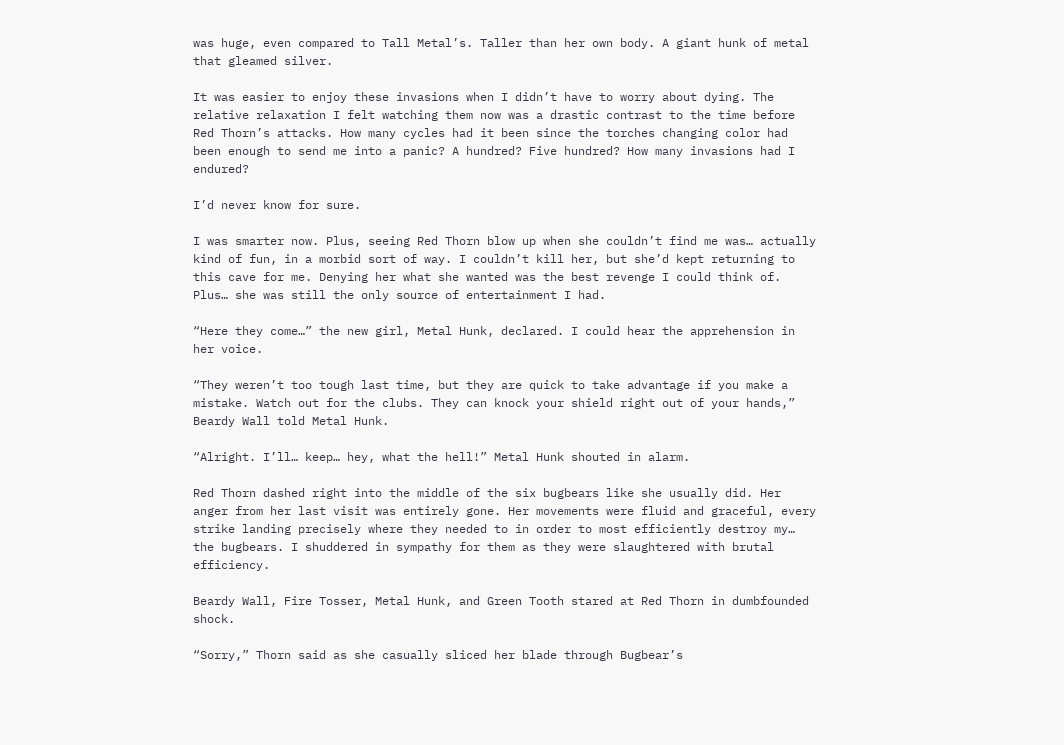was huge, even compared to Tall Metal’s. Taller than her own body. A giant hunk of metal that gleamed silver.

It was easier to enjoy these invasions when I didn’t have to worry about dying. The relative relaxation I felt watching them now was a drastic contrast to the time before Red Thorn’s attacks. How many cycles had it been since the torches changing color had been enough to send me into a panic? A hundred? Five hundred? How many invasions had I endured?

I’d never know for sure.

I was smarter now. Plus, seeing Red Thorn blow up when she couldn’t find me was… actually kind of fun, in a morbid sort of way. I couldn’t kill her, but she’d kept returning to this cave for me. Denying her what she wanted was the best revenge I could think of. Plus… she was still the only source of entertainment I had.

“Here they come…” the new girl, Metal Hunk, declared. I could hear the apprehension in her voice.

“They weren’t too tough last time, but they are quick to take advantage if you make a mistake. Watch out for the clubs. They can knock your shield right out of your hands,” Beardy Wall told Metal Hunk.

“Alright. I’ll… keep… hey, what the hell!” Metal Hunk shouted in alarm.

Red Thorn dashed right into the middle of the six bugbears like she usually did. Her anger from her last visit was entirely gone. Her movements were fluid and graceful, every strike landing precisely where they needed to in order to most efficiently destroy my… the bugbears. I shuddered in sympathy for them as they were slaughtered with brutal efficiency.

Beardy Wall, Fire Tosser, Metal Hunk, and Green Tooth stared at Red Thorn in dumbfounded shock.

“Sorry,” Thorn said as she casually sliced her blade through Bugbear’s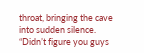throat, bringing the cave into sudden silence. “Didn’t figure you guys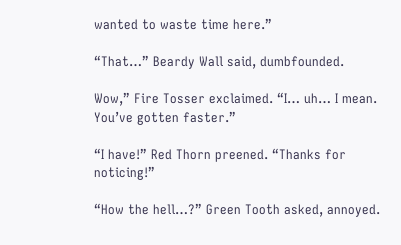wanted to waste time here.”

“That…” Beardy Wall said, dumbfounded.

Wow,” Fire Tosser exclaimed. “I… uh… I mean. You’ve gotten faster.”

“I have!” Red Thorn preened. “Thanks for noticing!”

“How the hell…?” Green Tooth asked, annoyed.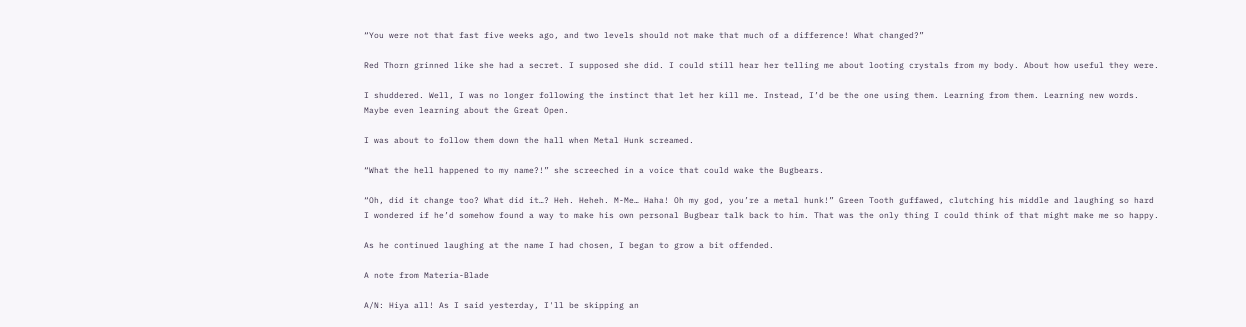“You were not that fast five weeks ago, and two levels should not make that much of a difference! What changed?”

Red Thorn grinned like she had a secret. I supposed she did. I could still hear her telling me about looting crystals from my body. About how useful they were.

I shuddered. Well, I was no longer following the instinct that let her kill me. Instead, I’d be the one using them. Learning from them. Learning new words. Maybe even learning about the Great Open.

I was about to follow them down the hall when Metal Hunk screamed.

“What the hell happened to my name?!” she screeched in a voice that could wake the Bugbears.

“Oh, did it change too? What did it…? Heh. Heheh. M-Me… Haha! Oh my god, you’re a metal hunk!” Green Tooth guffawed, clutching his middle and laughing so hard I wondered if he’d somehow found a way to make his own personal Bugbear talk back to him. That was the only thing I could think of that might make me so happy.

As he continued laughing at the name I had chosen, I began to grow a bit offended.

A note from Materia-Blade

A/N: Hiya all! As I said yesterday, I'll be skipping an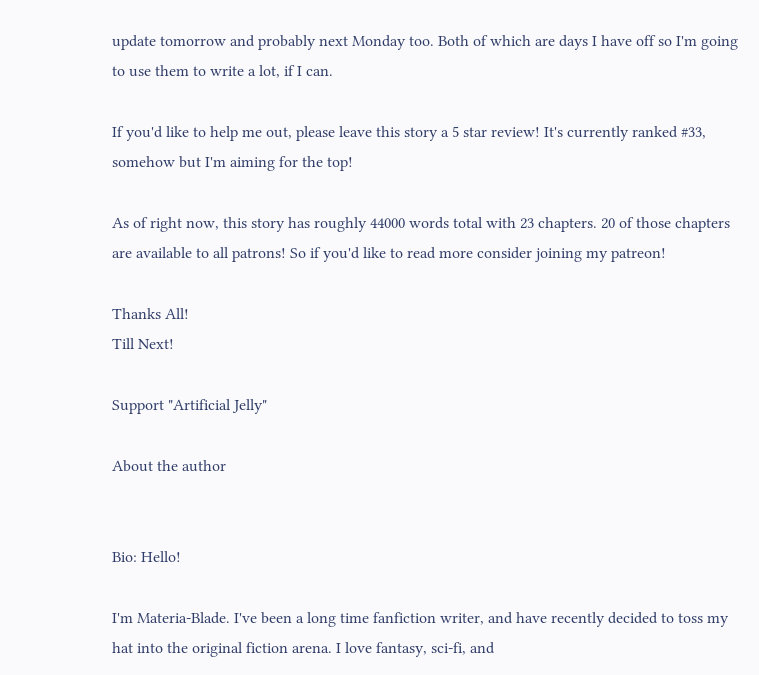update tomorrow and probably next Monday too. Both of which are days I have off so I'm going to use them to write a lot, if I can.

If you'd like to help me out, please leave this story a 5 star review! It's currently ranked #33, somehow but I'm aiming for the top!

As of right now, this story has roughly 44000 words total with 23 chapters. 20 of those chapters are available to all patrons! So if you'd like to read more consider joining my patreon!

Thanks All!
Till Next!

Support "Artificial Jelly"

About the author


Bio: Hello!

I'm Materia-Blade. I've been a long time fanfiction writer, and have recently decided to toss my hat into the original fiction arena. I love fantasy, sci-fi, and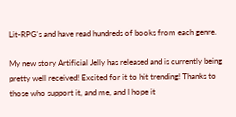Lit-RPG's and have read hundreds of books from each genre.

My new story Artificial Jelly has released and is currently being pretty well received! Excited for it to hit trending! Thanks to those who support it, and me, and I hope it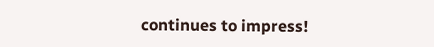continues to impress!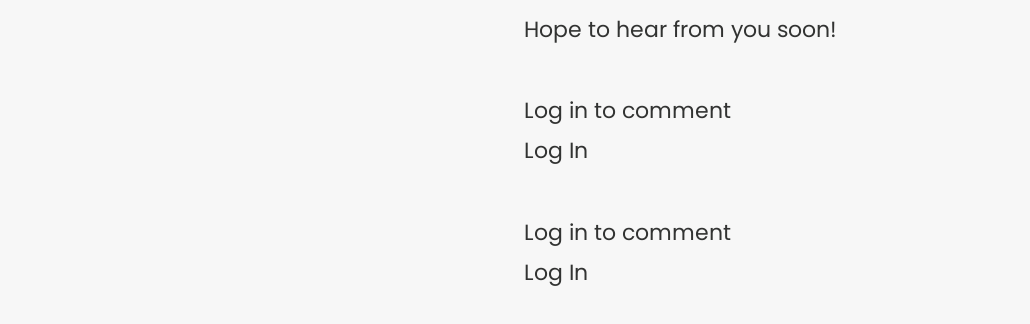Hope to hear from you soon!

Log in to comment
Log In

Log in to comment
Log In